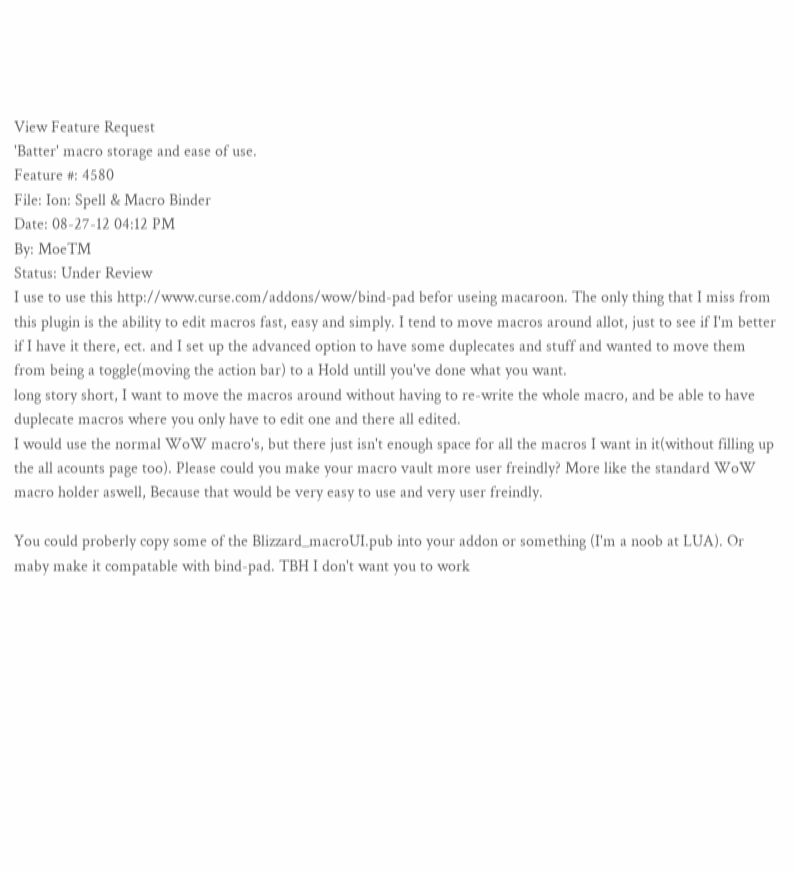View Feature Request
'Batter' macro storage and ease of use.
Feature #: 4580
File: Ion: Spell & Macro Binder
Date: 08-27-12 04:12 PM
By: MoeTM
Status: Under Review
I use to use this http://www.curse.com/addons/wow/bind-pad befor useing macaroon. The only thing that I miss from this plugin is the ability to edit macros fast, easy and simply. I tend to move macros around allot, just to see if I'm better if I have it there, ect. and I set up the advanced option to have some duplecates and stuff and wanted to move them from being a toggle(moving the action bar) to a Hold untill you've done what you want.
long story short, I want to move the macros around without having to re-write the whole macro, and be able to have duplecate macros where you only have to edit one and there all edited.
I would use the normal WoW macro's, but there just isn't enough space for all the macros I want in it(without filling up the all acounts page too). Please could you make your macro vault more user freindly? More like the standard WoW macro holder aswell, Because that would be very easy to use and very user freindly.

You could proberly copy some of the Blizzard_macroUI.pub into your addon or something (I'm a noob at LUA). Or maby make it compatable with bind-pad. TBH I don't want you to work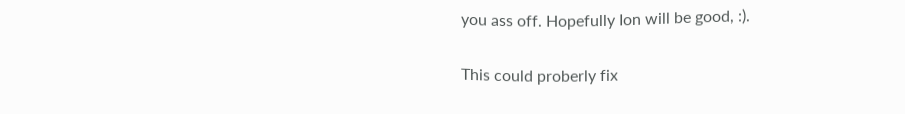you ass off. Hopefully Ion will be good, :).

This could proberly fix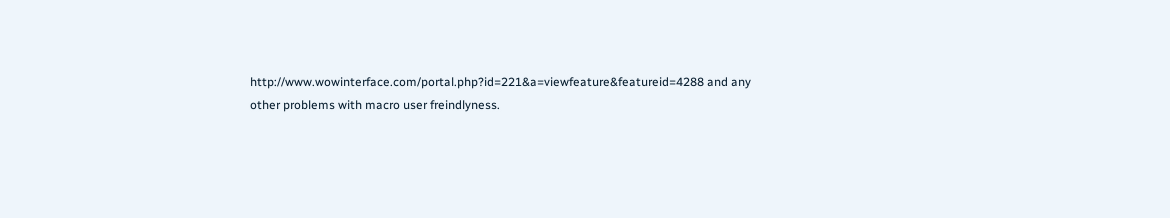http://www.wowinterface.com/portal.php?id=221&a=viewfeature&featureid=4288 and any other problems with macro user freindlyness.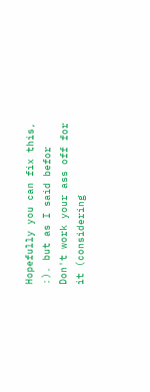Hopefully you can fix this, :). but as I said befor Don't work your ass off for it (considering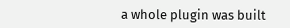a whole plugin was built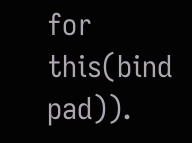for this(bind pad)).